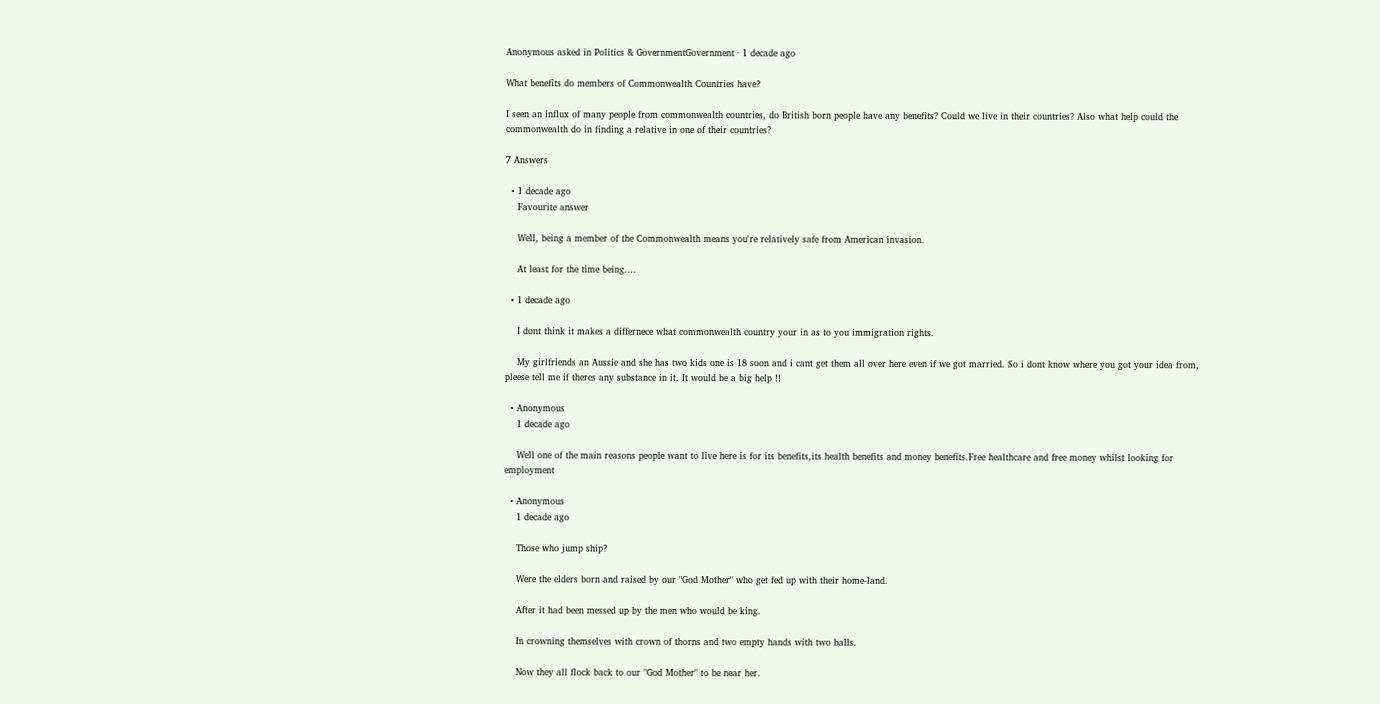Anonymous asked in Politics & GovernmentGovernment · 1 decade ago

What benefits do members of Commonwealth Countries have?

I seen an influx of many people from commonwealth countries, do British born people have any benefits? Could we live in their countries? Also what help could the commonwealth do in finding a relative in one of their countries?

7 Answers

  • 1 decade ago
    Favourite answer

    Well, being a member of the Commonwealth means you're relatively safe from American invasion.

    At least for the time being....

  • 1 decade ago

    I dont think it makes a differnece what commonwealth country your in as to you immigration rights.

    My girlfriends an Aussie and she has two kids one is 18 soon and i cant get them all over here even if we got married. So i dont know where you got your idea from, pleese tell me if theres any substance in it. It would be a big help !!

  • Anonymous
    1 decade ago

    Well one of the main reasons people want to live here is for its benefits,its health benefits and money benefits.Free healthcare and free money whilst looking for employment

  • Anonymous
    1 decade ago

    Those who jump ship?

    Were the elders born and raised by our "God Mother" who get fed up with their home-land.

    After it had been messed up by the men who would be king.

    In crowning themselves with crown of thorns and two empty hands with two balls.

    Now they all flock back to our "God Mother" to be near her.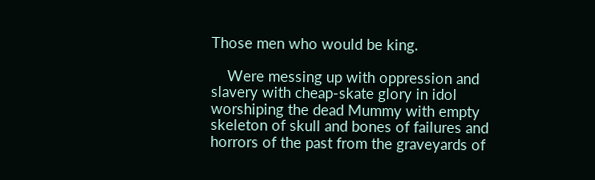Those men who would be king.

    Were messing up with oppression and slavery with cheap-skate glory in idol worshiping the dead Mummy with empty skeleton of skull and bones of failures and horrors of the past from the graveyards of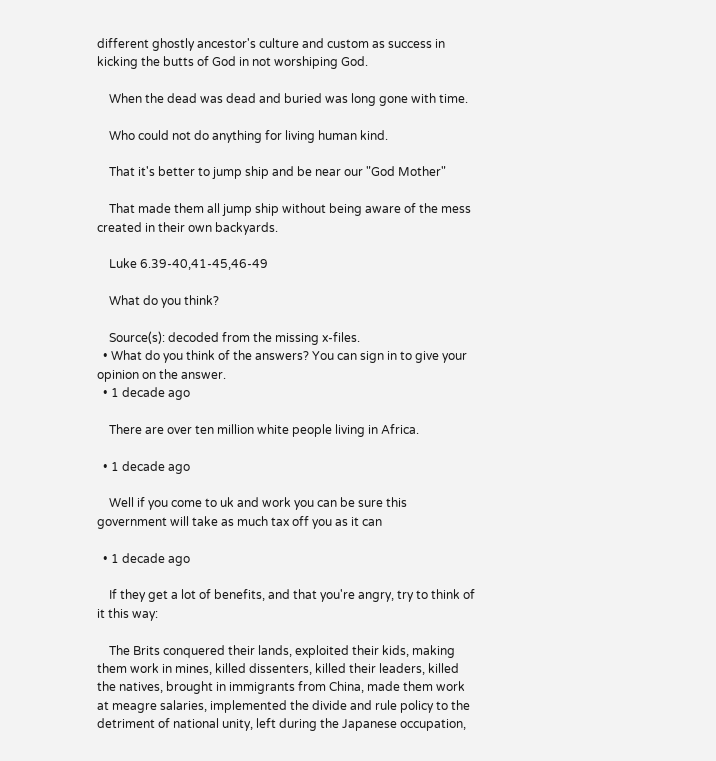different ghostly ancestor's culture and custom as success in kicking the butts of God in not worshiping God.

    When the dead was dead and buried was long gone with time.

    Who could not do anything for living human kind.

    That it's better to jump ship and be near our "God Mother"

    That made them all jump ship without being aware of the mess created in their own backyards.

    Luke 6.39-40,41-45,46-49

    What do you think?

    Source(s): decoded from the missing x-files.
  • What do you think of the answers? You can sign in to give your opinion on the answer.
  • 1 decade ago

    There are over ten million white people living in Africa.

  • 1 decade ago

    Well if you come to uk and work you can be sure this government will take as much tax off you as it can

  • 1 decade ago

    If they get a lot of benefits, and that you're angry, try to think of it this way:

    The Brits conquered their lands, exploited their kids, making them work in mines, killed dissenters, killed their leaders, killed the natives, brought in immigrants from China, made them work at meagre salaries, implemented the divide and rule policy to the detriment of national unity, left during the Japanese occupation,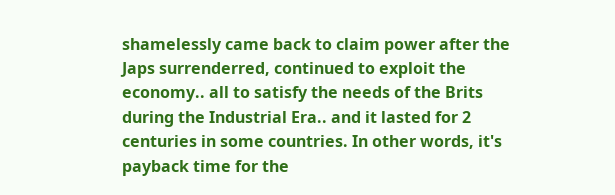shamelessly came back to claim power after the Japs surrenderred, continued to exploit the economy.. all to satisfy the needs of the Brits during the Industrial Era.. and it lasted for 2 centuries in some countries. In other words, it's payback time for the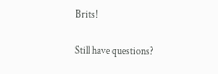Brits!

Still have questions?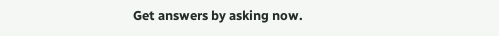Get answers by asking now.